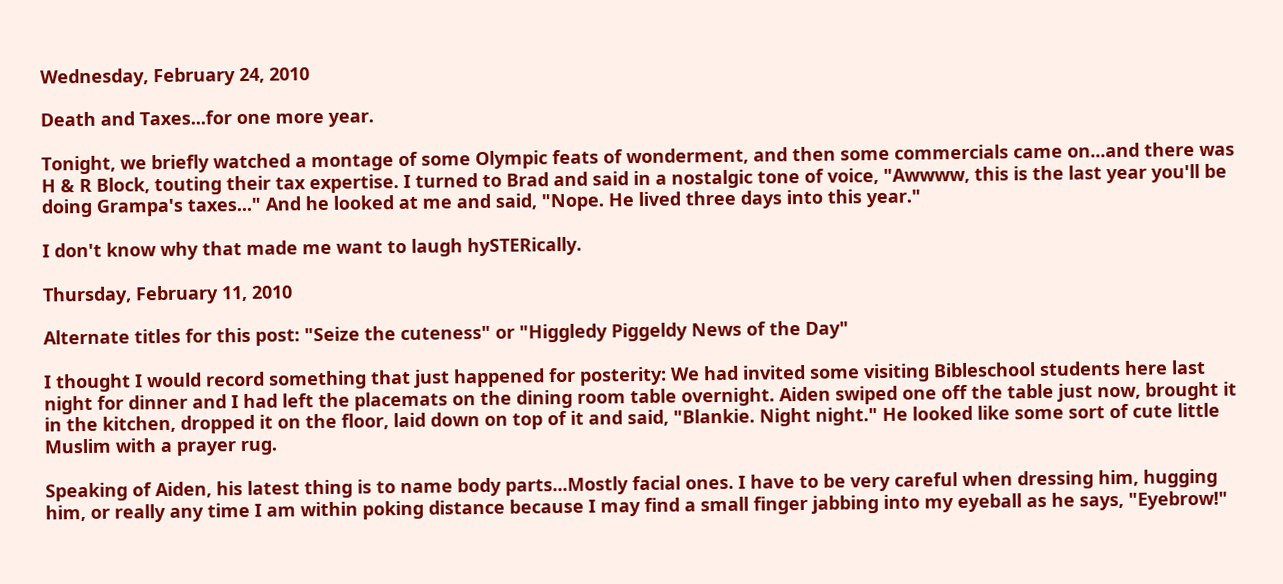Wednesday, February 24, 2010

Death and Taxes...for one more year.

Tonight, we briefly watched a montage of some Olympic feats of wonderment, and then some commercials came on...and there was H & R Block, touting their tax expertise. I turned to Brad and said in a nostalgic tone of voice, "Awwww, this is the last year you'll be doing Grampa's taxes..." And he looked at me and said, "Nope. He lived three days into this year."

I don't know why that made me want to laugh hySTERically.

Thursday, February 11, 2010

Alternate titles for this post: "Seize the cuteness" or "Higgledy Piggeldy News of the Day"

I thought I would record something that just happened for posterity: We had invited some visiting Bibleschool students here last night for dinner and I had left the placemats on the dining room table overnight. Aiden swiped one off the table just now, brought it in the kitchen, dropped it on the floor, laid down on top of it and said, "Blankie. Night night." He looked like some sort of cute little Muslim with a prayer rug.

Speaking of Aiden, his latest thing is to name body parts...Mostly facial ones. I have to be very careful when dressing him, hugging him, or really any time I am within poking distance because I may find a small finger jabbing into my eyeball as he says, "Eyebrow!"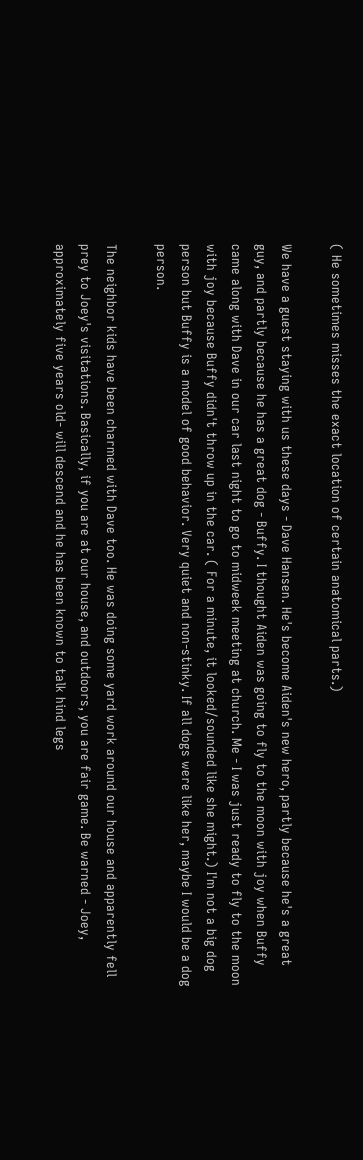( He sometimes misses the exact location of certain anatomical parts.)

We have a guest staying with us these days - Dave Hansen. He's become Aiden's new hero, partly because he's a great guy, and partly because he has a great dog - Buffy. I thought Aiden was going to fly to the moon with joy when Buffy came along with Dave in our car last night to go to midweek meeting at church. Me - I was just ready to fly to the moon with joy because Buffy didn't throw up in the car. ( For a minute, it looked/sounded like she might.) I'm not a big dog person but Buffy is a model of good behavior. Very quiet and non-stinky. If all dogs were like her, maybe I would be a dog person.

The neighbor kids have been charmed with Dave too. He was doing some yard work around our house and apparently fell prey to Joey's visitations. Basically, if you are at our house, and outdoors, you are fair game. Be warned - Joey, approximately five years old- will descend and he has been known to talk hind legs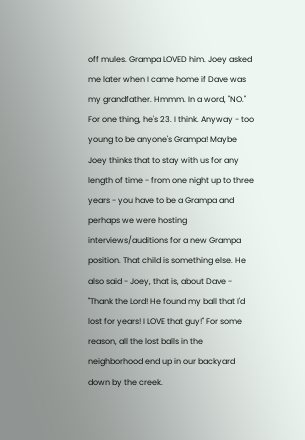off mules. Grampa LOVED him. Joey asked me later when I came home if Dave was my grandfather. Hmmm. In a word, "NO." For one thing, he's 23. I think. Anyway - too young to be anyone's Grampa! Maybe Joey thinks that to stay with us for any length of time - from one night up to three years - you have to be a Grampa and perhaps we were hosting interviews/auditions for a new Grampa position. That child is something else. He also said - Joey, that is, about Dave - "Thank the Lord! He found my ball that I'd lost for years! I LOVE that guy!" For some reason, all the lost balls in the neighborhood end up in our backyard down by the creek.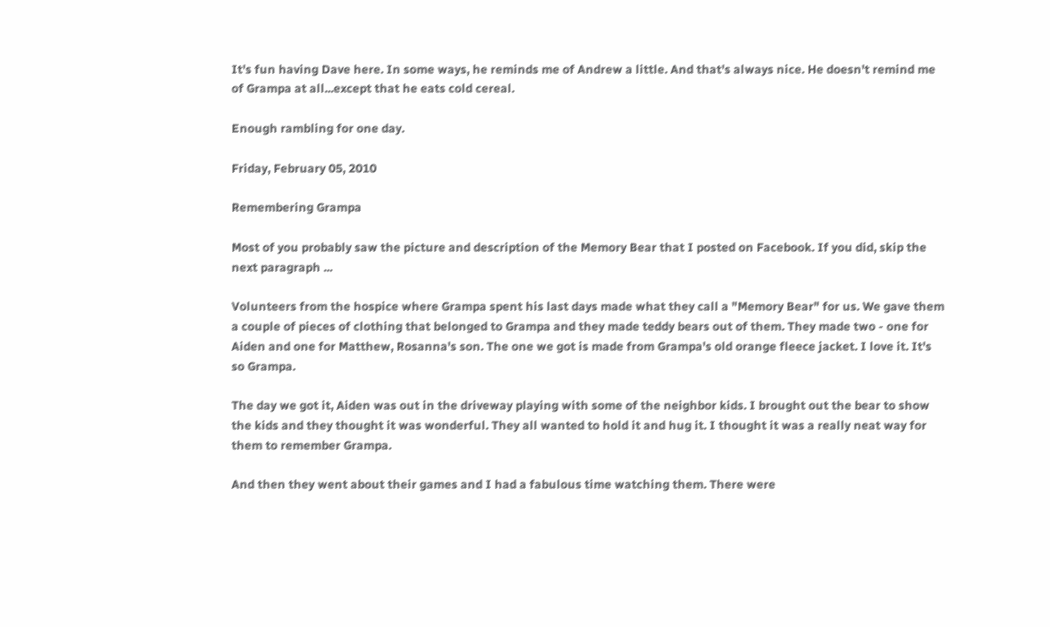It's fun having Dave here. In some ways, he reminds me of Andrew a little. And that's always nice. He doesn't remind me of Grampa at all...except that he eats cold cereal.

Enough rambling for one day.

Friday, February 05, 2010

Remembering Grampa

Most of you probably saw the picture and description of the Memory Bear that I posted on Facebook. If you did, skip the next paragraph ...

Volunteers from the hospice where Grampa spent his last days made what they call a "Memory Bear" for us. We gave them a couple of pieces of clothing that belonged to Grampa and they made teddy bears out of them. They made two - one for Aiden and one for Matthew, Rosanna's son. The one we got is made from Grampa's old orange fleece jacket. I love it. It's so Grampa.

The day we got it, Aiden was out in the driveway playing with some of the neighbor kids. I brought out the bear to show the kids and they thought it was wonderful. They all wanted to hold it and hug it. I thought it was a really neat way for them to remember Grampa.

And then they went about their games and I had a fabulous time watching them. There were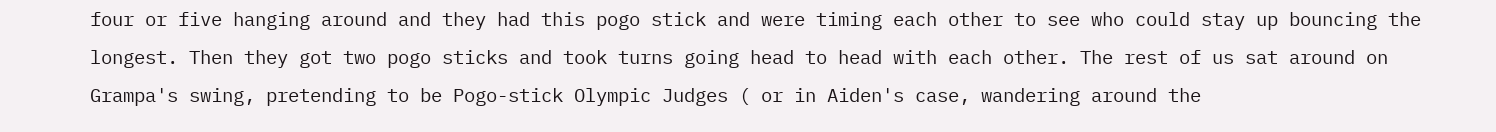four or five hanging around and they had this pogo stick and were timing each other to see who could stay up bouncing the longest. Then they got two pogo sticks and took turns going head to head with each other. The rest of us sat around on Grampa's swing, pretending to be Pogo-stick Olympic Judges ( or in Aiden's case, wandering around the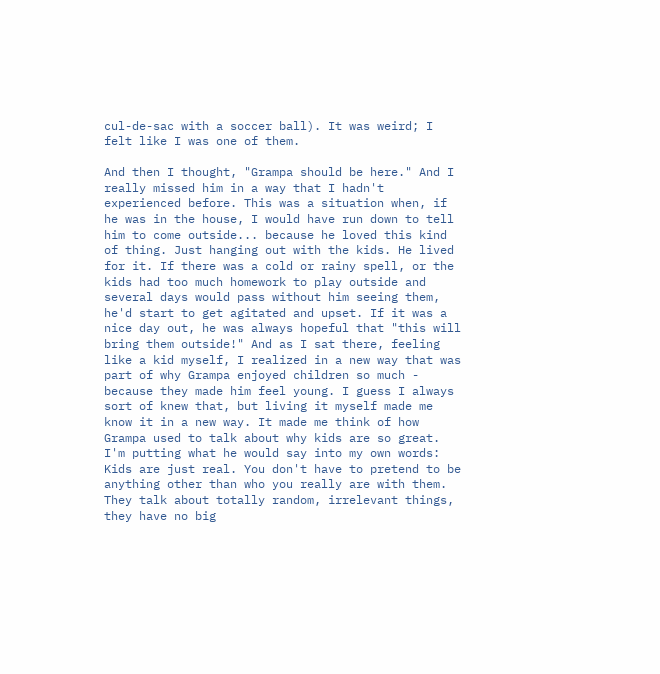cul-de-sac with a soccer ball). It was weird; I felt like I was one of them.

And then I thought, "Grampa should be here." And I really missed him in a way that I hadn't experienced before. This was a situation when, if he was in the house, I would have run down to tell him to come outside... because he loved this kind of thing. Just hanging out with the kids. He lived for it. If there was a cold or rainy spell, or the kids had too much homework to play outside and several days would pass without him seeing them, he'd start to get agitated and upset. If it was a nice day out, he was always hopeful that "this will bring them outside!" And as I sat there, feeling like a kid myself, I realized in a new way that was part of why Grampa enjoyed children so much - because they made him feel young. I guess I always sort of knew that, but living it myself made me know it in a new way. It made me think of how Grampa used to talk about why kids are so great. I'm putting what he would say into my own words: Kids are just real. You don't have to pretend to be anything other than who you really are with them. They talk about totally random, irrelevant things, they have no big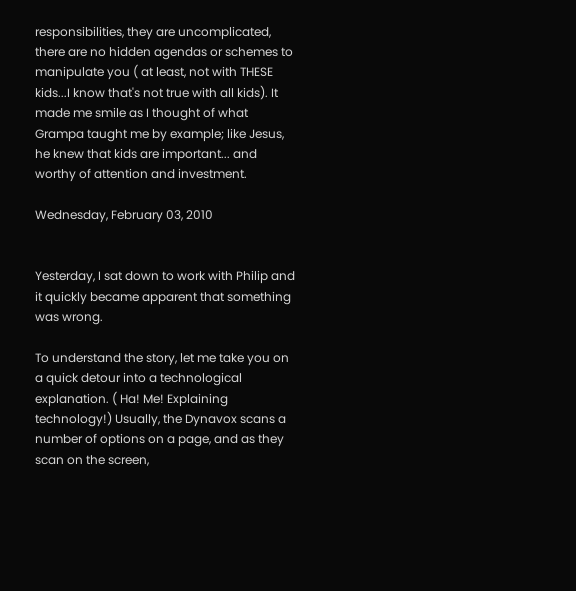responsibilities, they are uncomplicated, there are no hidden agendas or schemes to manipulate you ( at least, not with THESE kids...I know that's not true with all kids). It made me smile as I thought of what Grampa taught me by example; like Jesus, he knew that kids are important... and worthy of attention and investment.

Wednesday, February 03, 2010


Yesterday, I sat down to work with Philip and it quickly became apparent that something was wrong.

To understand the story, let me take you on a quick detour into a technological explanation. ( Ha! Me! Explaining technology!) Usually, the Dynavox scans a number of options on a page, and as they scan on the screen,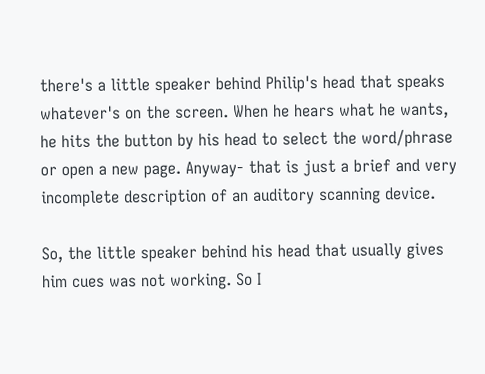there's a little speaker behind Philip's head that speaks whatever's on the screen. When he hears what he wants, he hits the button by his head to select the word/phrase or open a new page. Anyway- that is just a brief and very incomplete description of an auditory scanning device.

So, the little speaker behind his head that usually gives him cues was not working. So I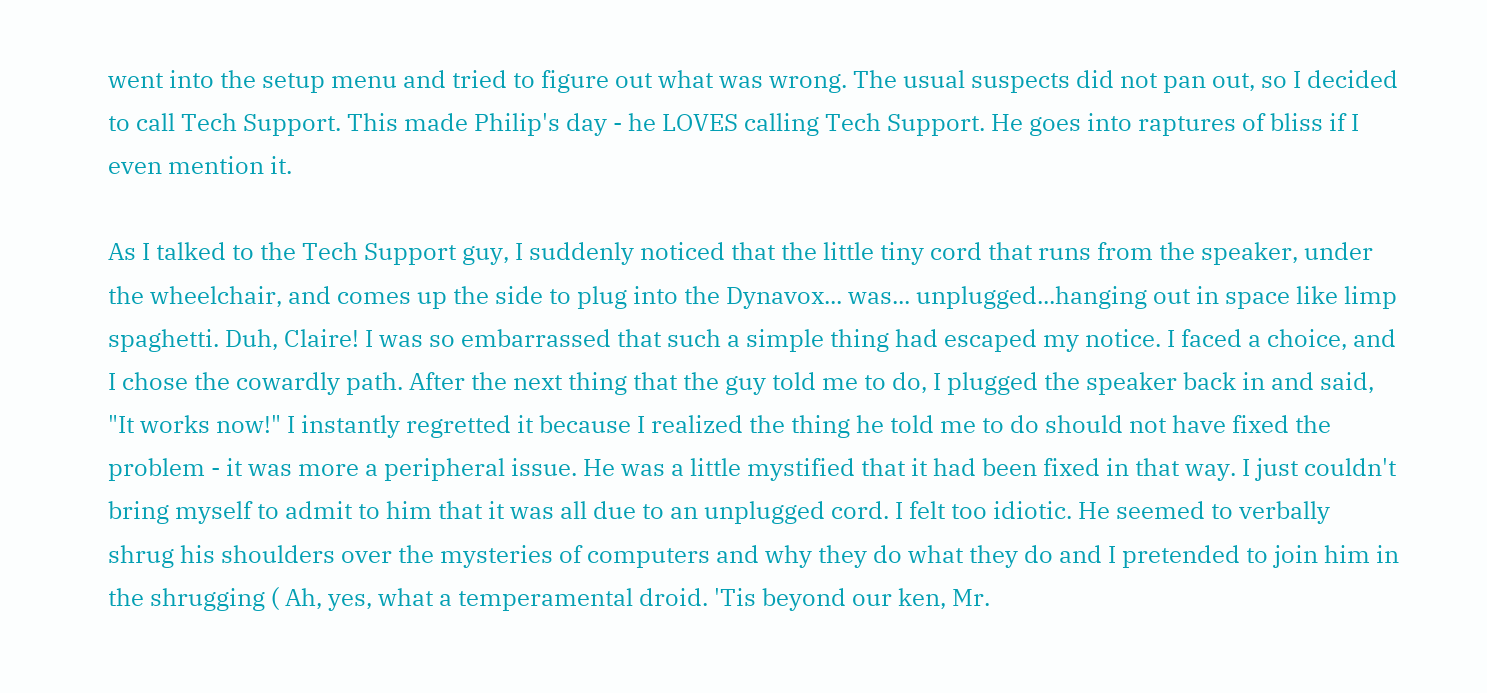went into the setup menu and tried to figure out what was wrong. The usual suspects did not pan out, so I decided to call Tech Support. This made Philip's day - he LOVES calling Tech Support. He goes into raptures of bliss if I even mention it.

As I talked to the Tech Support guy, I suddenly noticed that the little tiny cord that runs from the speaker, under the wheelchair, and comes up the side to plug into the Dynavox... was... unplugged...hanging out in space like limp spaghetti. Duh, Claire! I was so embarrassed that such a simple thing had escaped my notice. I faced a choice, and I chose the cowardly path. After the next thing that the guy told me to do, I plugged the speaker back in and said, "It works now!" I instantly regretted it because I realized the thing he told me to do should not have fixed the problem - it was more a peripheral issue. He was a little mystified that it had been fixed in that way. I just couldn't bring myself to admit to him that it was all due to an unplugged cord. I felt too idiotic. He seemed to verbally shrug his shoulders over the mysteries of computers and why they do what they do and I pretended to join him in the shrugging ( Ah, yes, what a temperamental droid. 'Tis beyond our ken, Mr.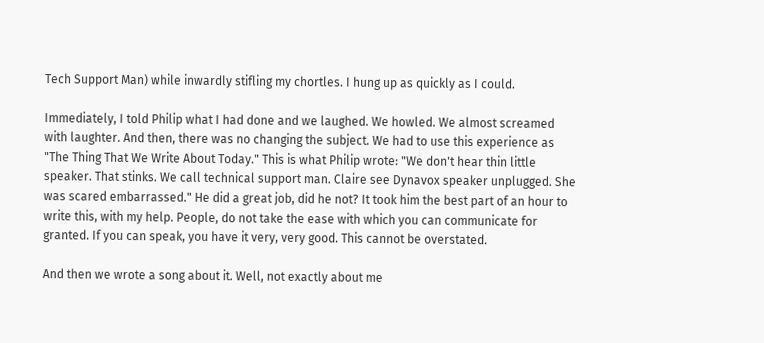Tech Support Man) while inwardly stifling my chortles. I hung up as quickly as I could.

Immediately, I told Philip what I had done and we laughed. We howled. We almost screamed with laughter. And then, there was no changing the subject. We had to use this experience as "The Thing That We Write About Today." This is what Philip wrote: "We don't hear thin little speaker. That stinks. We call technical support man. Claire see Dynavox speaker unplugged. She was scared embarrassed." He did a great job, did he not? It took him the best part of an hour to write this, with my help. People, do not take the ease with which you can communicate for granted. If you can speak, you have it very, very good. This cannot be overstated.

And then we wrote a song about it. Well, not exactly about me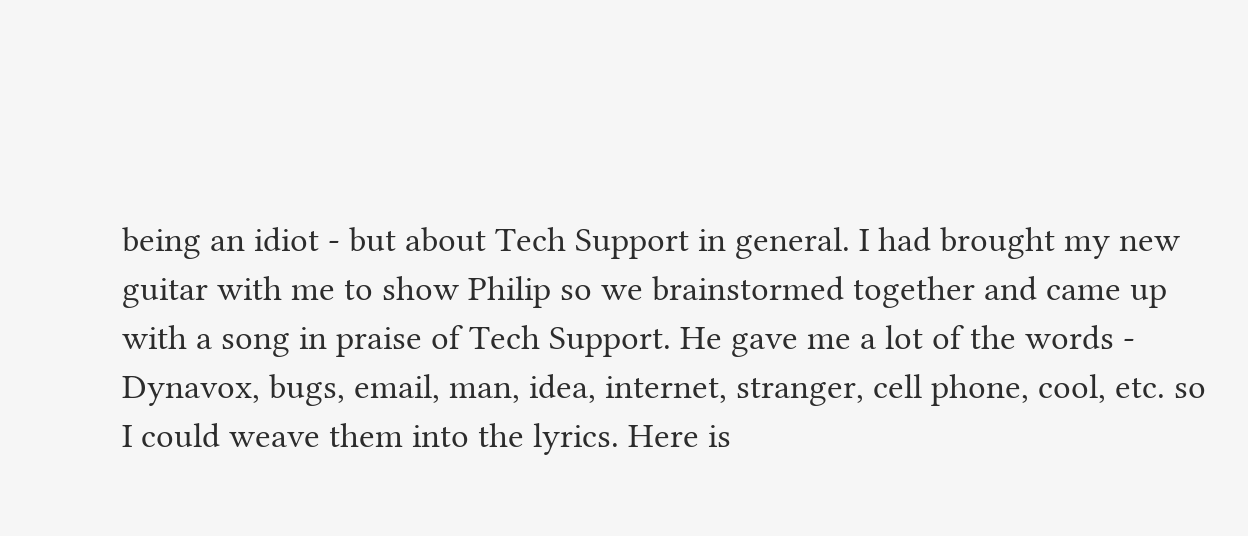being an idiot - but about Tech Support in general. I had brought my new guitar with me to show Philip so we brainstormed together and came up with a song in praise of Tech Support. He gave me a lot of the words - Dynavox, bugs, email, man, idea, internet, stranger, cell phone, cool, etc. so I could weave them into the lyrics. Here is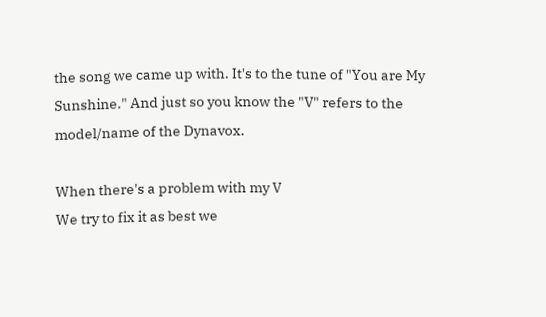the song we came up with. It's to the tune of "You are My Sunshine." And just so you know the "V" refers to the model/name of the Dynavox.

When there's a problem with my V
We try to fix it as best we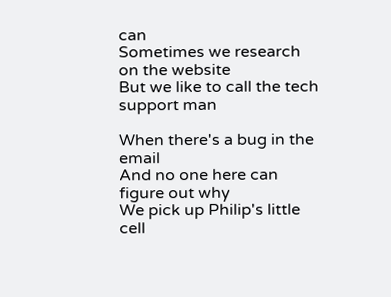can
Sometimes we research on the website
But we like to call the tech support man

When there's a bug in the email
And no one here can figure out why
We pick up Philip's little cell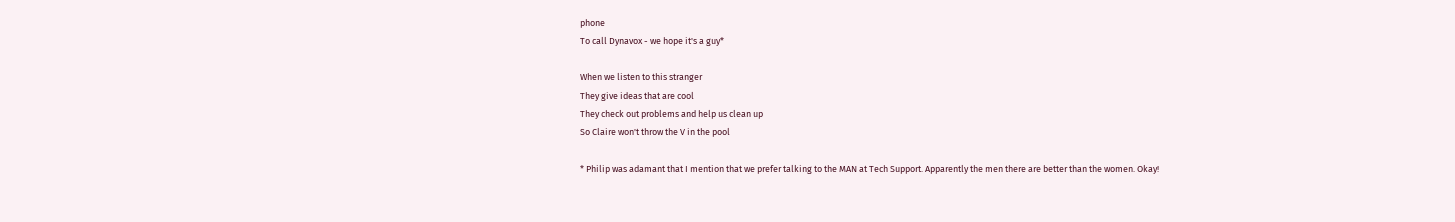phone
To call Dynavox - we hope it's a guy*

When we listen to this stranger
They give ideas that are cool
They check out problems and help us clean up
So Claire won't throw the V in the pool

* Philip was adamant that I mention that we prefer talking to the MAN at Tech Support. Apparently the men there are better than the women. Okay!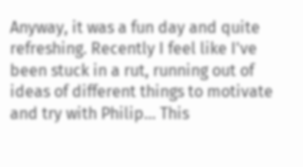Anyway, it was a fun day and quite refreshing. Recently I feel like I've been stuck in a rut, running out of ideas of different things to motivate and try with Philip... This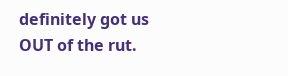definitely got us OUT of the rut.